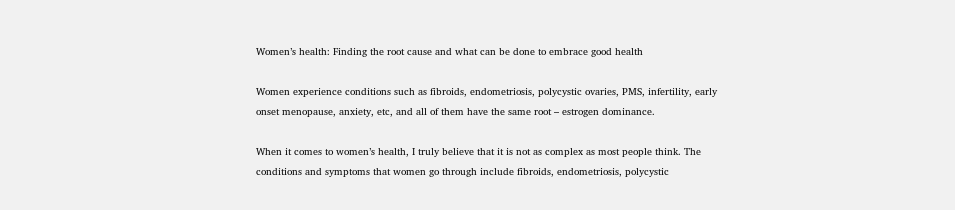Women’s health: Finding the root cause and what can be done to embrace good health

Women experience conditions such as fibroids, endometriosis, polycystic ovaries, PMS, infertility, early onset menopause, anxiety, etc, and all of them have the same root – estrogen dominance.

When it comes to women’s health, I truly believe that it is not as complex as most people think. The conditions and symptoms that women go through include fibroids, endometriosis, polycystic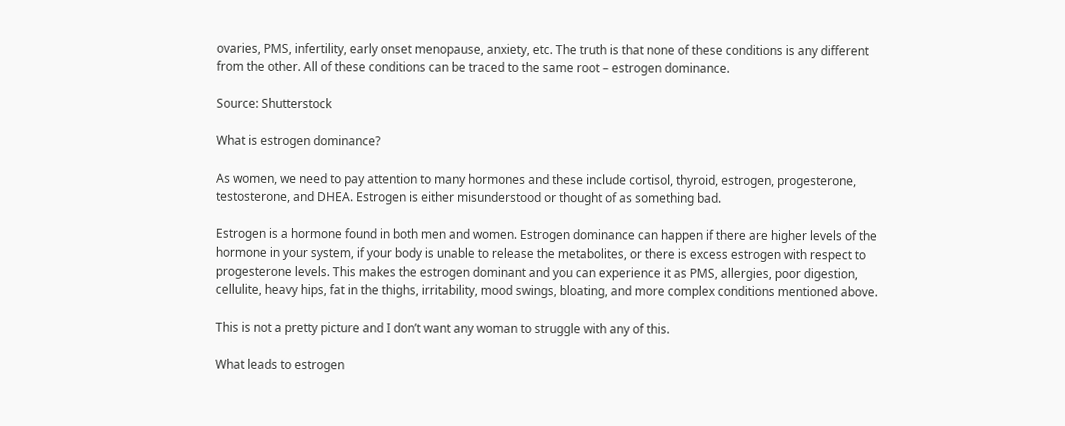ovaries, PMS, infertility, early onset menopause, anxiety, etc. The truth is that none of these conditions is any different from the other. All of these conditions can be traced to the same root – estrogen dominance.

Source: Shutterstock

What is estrogen dominance?

As women, we need to pay attention to many hormones and these include cortisol, thyroid, estrogen, progesterone, testosterone, and DHEA. Estrogen is either misunderstood or thought of as something bad.

Estrogen is a hormone found in both men and women. Estrogen dominance can happen if there are higher levels of the hormone in your system, if your body is unable to release the metabolites, or there is excess estrogen with respect to progesterone levels. This makes the estrogen dominant and you can experience it as PMS, allergies, poor digestion, cellulite, heavy hips, fat in the thighs, irritability, mood swings, bloating, and more complex conditions mentioned above.

This is not a pretty picture and I don’t want any woman to struggle with any of this.

What leads to estrogen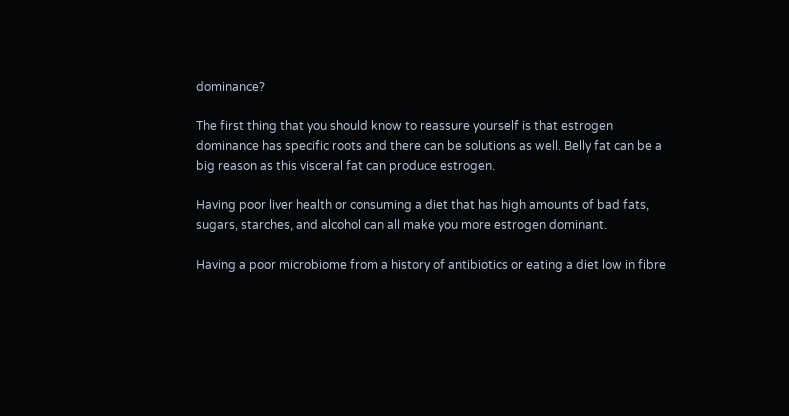dominance?

The first thing that you should know to reassure yourself is that estrogen dominance has specific roots and there can be solutions as well. Belly fat can be a big reason as this visceral fat can produce estrogen.

Having poor liver health or consuming a diet that has high amounts of bad fats, sugars, starches, and alcohol can all make you more estrogen dominant.

Having a poor microbiome from a history of antibiotics or eating a diet low in fibre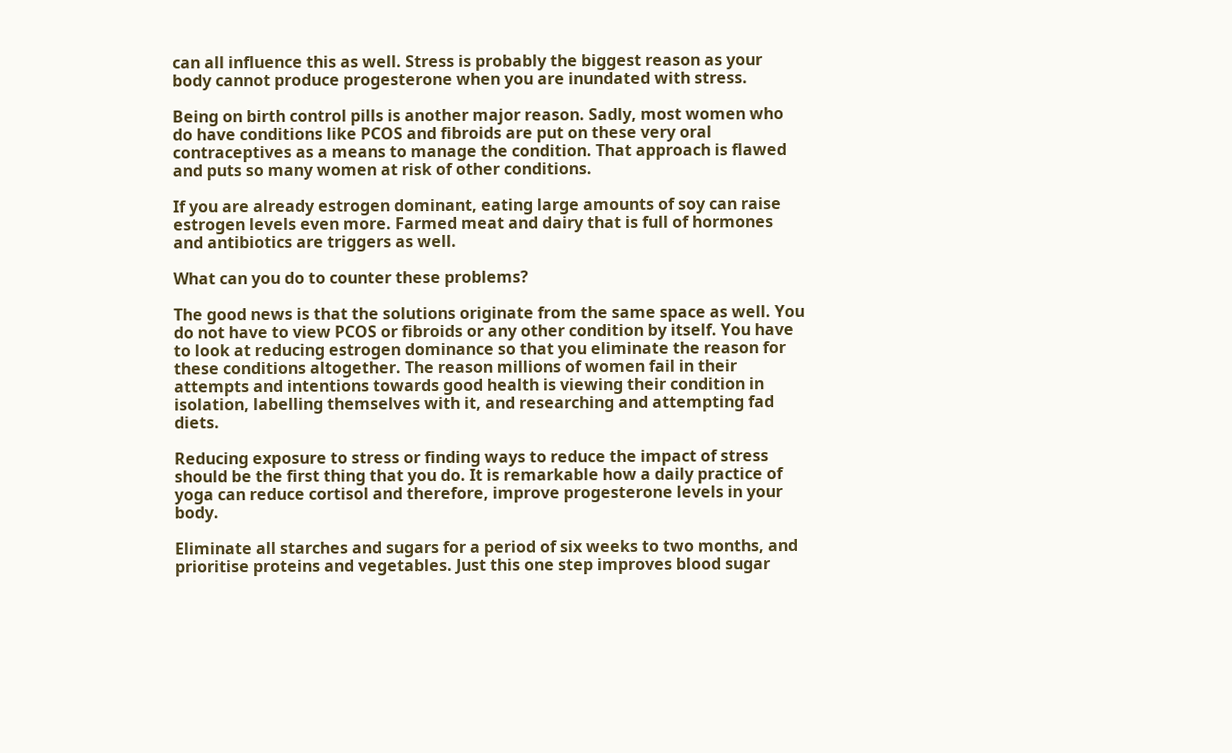can all influence this as well. Stress is probably the biggest reason as your body cannot produce progesterone when you are inundated with stress.

Being on birth control pills is another major reason. Sadly, most women who do have conditions like PCOS and fibroids are put on these very oral contraceptives as a means to manage the condition. That approach is flawed and puts so many women at risk of other conditions.

If you are already estrogen dominant, eating large amounts of soy can raise estrogen levels even more. Farmed meat and dairy that is full of hormones and antibiotics are triggers as well.

What can you do to counter these problems?

The good news is that the solutions originate from the same space as well. You do not have to view PCOS or fibroids or any other condition by itself. You have to look at reducing estrogen dominance so that you eliminate the reason for these conditions altogether. The reason millions of women fail in their attempts and intentions towards good health is viewing their condition in isolation, labelling themselves with it, and researching and attempting fad diets.

Reducing exposure to stress or finding ways to reduce the impact of stress should be the first thing that you do. It is remarkable how a daily practice of yoga can reduce cortisol and therefore, improve progesterone levels in your body.

Eliminate all starches and sugars for a period of six weeks to two months, and prioritise proteins and vegetables. Just this one step improves blood sugar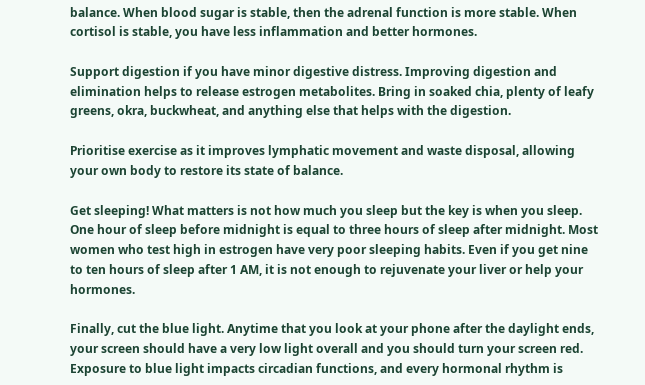balance. When blood sugar is stable, then the adrenal function is more stable. When cortisol is stable, you have less inflammation and better hormones.

Support digestion if you have minor digestive distress. Improving digestion and elimination helps to release estrogen metabolites. Bring in soaked chia, plenty of leafy greens, okra, buckwheat, and anything else that helps with the digestion.

Prioritise exercise as it improves lymphatic movement and waste disposal, allowing your own body to restore its state of balance.

Get sleeping! What matters is not how much you sleep but the key is when you sleep. One hour of sleep before midnight is equal to three hours of sleep after midnight. Most women who test high in estrogen have very poor sleeping habits. Even if you get nine to ten hours of sleep after 1 AM, it is not enough to rejuvenate your liver or help your hormones.

Finally, cut the blue light. Anytime that you look at your phone after the daylight ends, your screen should have a very low light overall and you should turn your screen red. Exposure to blue light impacts circadian functions, and every hormonal rhythm is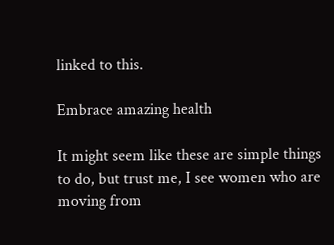linked to this.

Embrace amazing health

It might seem like these are simple things to do, but trust me, I see women who are moving from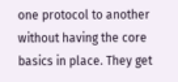one protocol to another without having the core basics in place. They get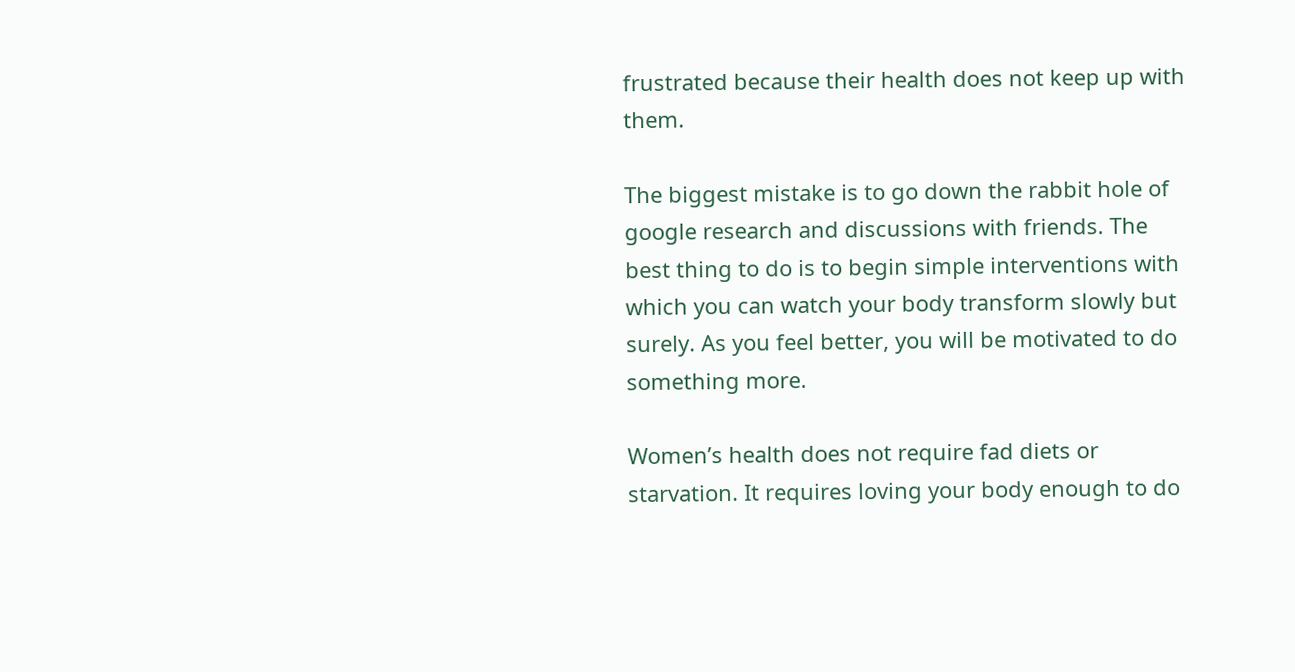frustrated because their health does not keep up with them.

The biggest mistake is to go down the rabbit hole of google research and discussions with friends. The best thing to do is to begin simple interventions with which you can watch your body transform slowly but surely. As you feel better, you will be motivated to do something more.

Women’s health does not require fad diets or starvation. It requires loving your body enough to do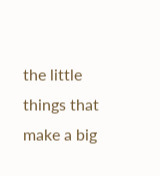the little things that make a big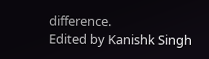difference.
Edited by Kanishk Singh